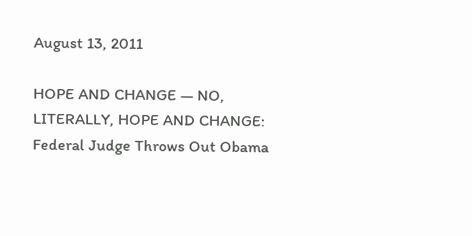August 13, 2011

HOPE AND CHANGE — NO, LITERALLY, HOPE AND CHANGE: Federal Judge Throws Out Obama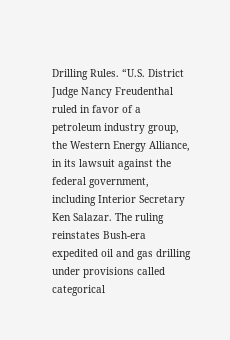Drilling Rules. “U.S. District Judge Nancy Freudenthal ruled in favor of a petroleum industry group, the Western Energy Alliance, in its lawsuit against the federal government, including Interior Secretary Ken Salazar. The ruling reinstates Bush-era expedited oil and gas drilling under provisions called categorical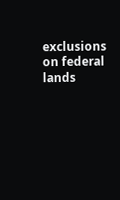exclusions on federal lands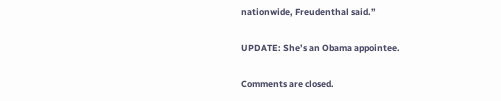nationwide, Freudenthal said.”

UPDATE: She’s an Obama appointee.

Comments are closed.